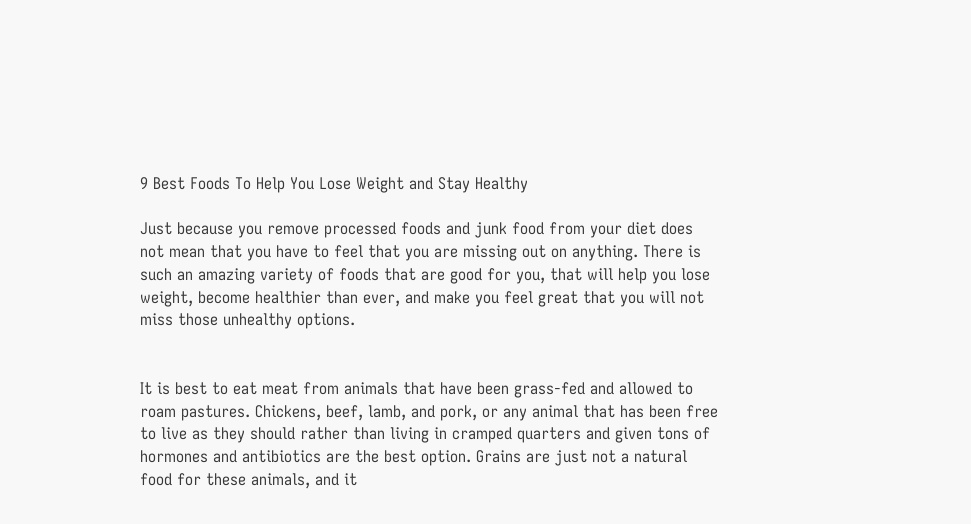9 Best Foods To Help You Lose Weight and Stay Healthy

Just because you remove processed foods and junk food from your diet does not mean that you have to feel that you are missing out on anything. There is such an amazing variety of foods that are good for you, that will help you lose weight, become healthier than ever, and make you feel great that you will not miss those unhealthy options.


It is best to eat meat from animals that have been grass-fed and allowed to roam pastures. Chickens, beef, lamb, and pork, or any animal that has been free to live as they should rather than living in cramped quarters and given tons of hormones and antibiotics are the best option. Grains are just not a natural food for these animals, and it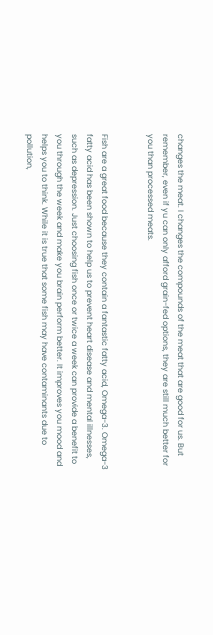changes the meat. I changes the compounds of the meat that are good for us. But remember, even if yu can only afford grain-fed options, they are still much better for you than processed meats.


Fish are a great food because they contain a fantastic fatty acid, Omega-3. Omega-3 fatty acid has been shown to help us to prevent heart disease and mental illnesses, such as depression. Just choosing fish once or twice a week can provide a benefit to you through the week and make you brain perform better. It improves you mood and helps you to think. While it is true that some fish may have contaminants due to pollution,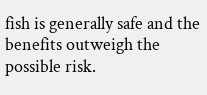fish is generally safe and the benefits outweigh the possible risk.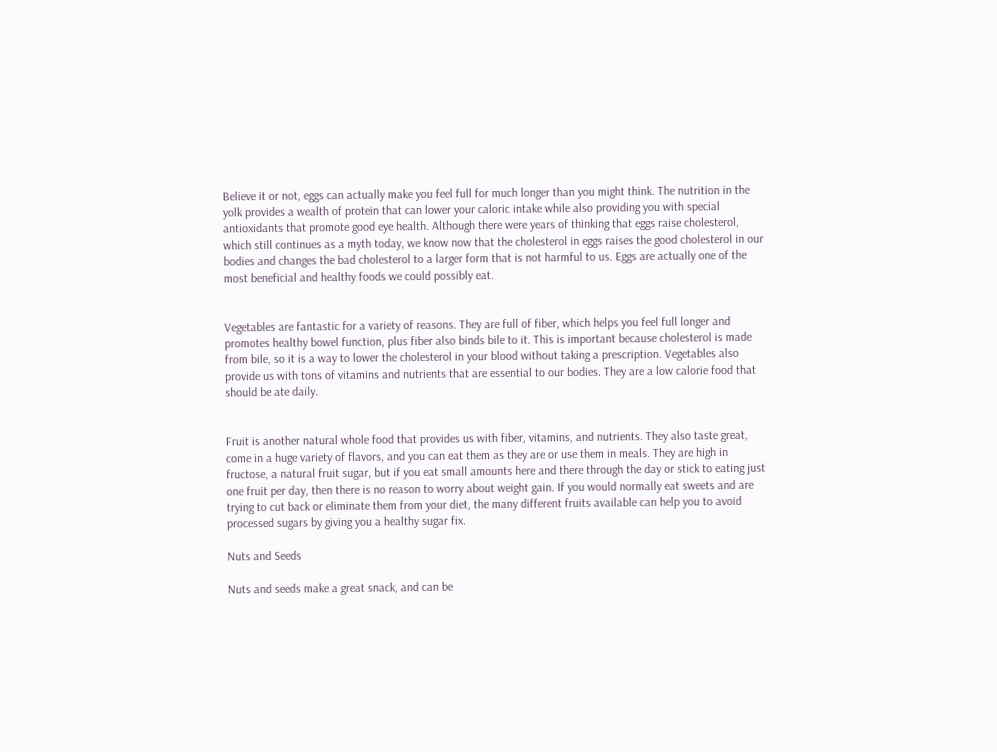Believe it or not, eggs can actually make you feel full for much longer than you might think. The nutrition in the yolk provides a wealth of protein that can lower your caloric intake while also providing you with special antioxidants that promote good eye health. Although there were years of thinking that eggs raise cholesterol, which still continues as a myth today, we know now that the cholesterol in eggs raises the good cholesterol in our bodies and changes the bad cholesterol to a larger form that is not harmful to us. Eggs are actually one of the most beneficial and healthy foods we could possibly eat.


Vegetables are fantastic for a variety of reasons. They are full of fiber, which helps you feel full longer and promotes healthy bowel function, plus fiber also binds bile to it. This is important because cholesterol is made from bile, so it is a way to lower the cholesterol in your blood without taking a prescription. Vegetables also provide us with tons of vitamins and nutrients that are essential to our bodies. They are a low calorie food that should be ate daily.


Fruit is another natural whole food that provides us with fiber, vitamins, and nutrients. They also taste great, come in a huge variety of flavors, and you can eat them as they are or use them in meals. They are high in fructose, a natural fruit sugar, but if you eat small amounts here and there through the day or stick to eating just one fruit per day, then there is no reason to worry about weight gain. If you would normally eat sweets and are trying to cut back or eliminate them from your diet, the many different fruits available can help you to avoid processed sugars by giving you a healthy sugar fix.

Nuts and Seeds

Nuts and seeds make a great snack, and can be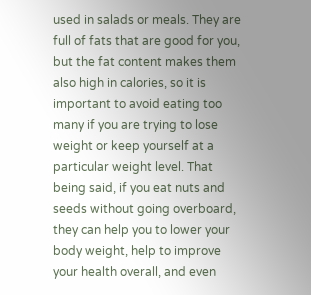used in salads or meals. They are full of fats that are good for you, but the fat content makes them also high in calories, so it is important to avoid eating too many if you are trying to lose weight or keep yourself at a particular weight level. That being said, if you eat nuts and seeds without going overboard, they can help you to lower your body weight, help to improve your health overall, and even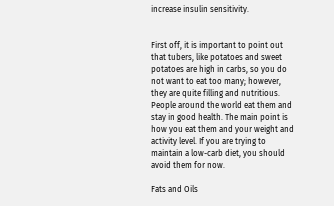increase insulin sensitivity.


First off, it is important to point out that tubers, like potatoes and sweet potatoes are high in carbs, so you do not want to eat too many; however, they are quite filling and nutritious. People around the world eat them and stay in good health. The main point is how you eat them and your weight and activity level. If you are trying to maintain a low-carb diet, you should avoid them for now.

Fats and Oils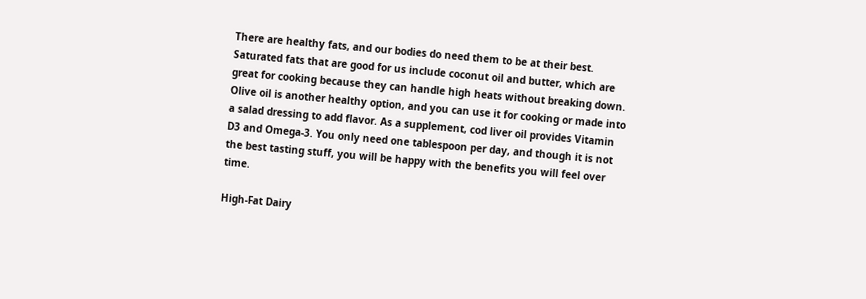There are healthy fats, and our bodies do need them to be at their best. Saturated fats that are good for us include coconut oil and butter, which are great for cooking because they can handle high heats without breaking down. Olive oil is another healthy option, and you can use it for cooking or made into a salad dressing to add flavor. As a supplement, cod liver oil provides Vitamin D3 and Omega-3. You only need one tablespoon per day, and though it is not the best tasting stuff, you will be happy with the benefits you will feel over time.

High-Fat Dairy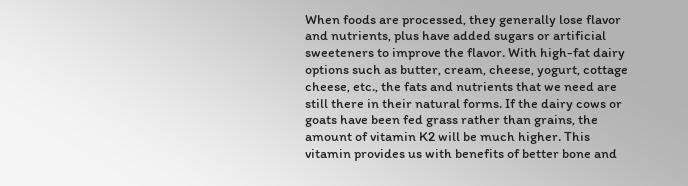When foods are processed, they generally lose flavor and nutrients, plus have added sugars or artificial sweeteners to improve the flavor. With high-fat dairy options such as butter, cream, cheese, yogurt, cottage cheese, etc., the fats and nutrients that we need are still there in their natural forms. If the dairy cows or goats have been fed grass rather than grains, the amount of vitamin K2 will be much higher. This vitamin provides us with benefits of better bone and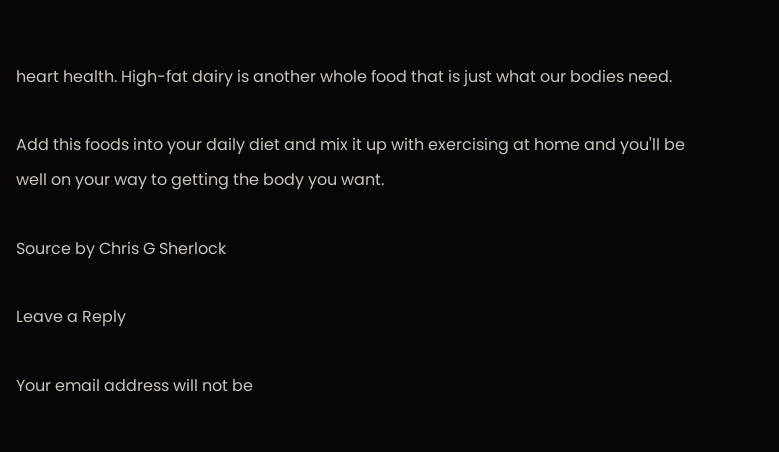heart health. High-fat dairy is another whole food that is just what our bodies need.

Add this foods into your daily diet and mix it up with exercising at home and you'll be well on your way to getting the body you want.

Source by Chris G Sherlock

Leave a Reply

Your email address will not be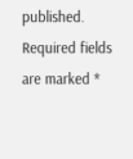published. Required fields are marked *